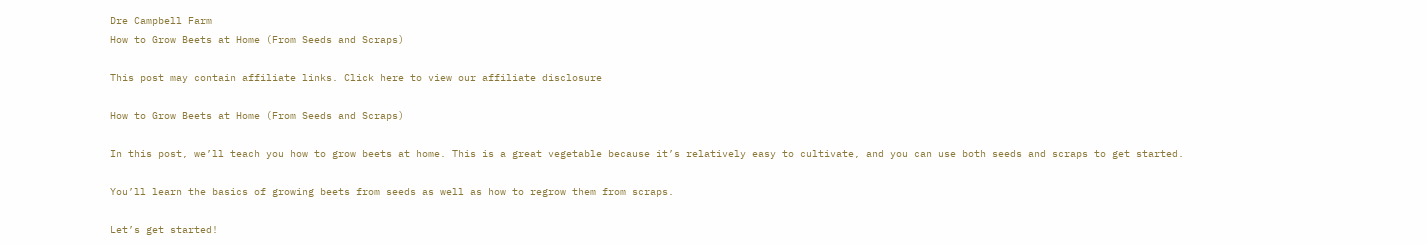Dre Campbell Farm
How to Grow Beets at Home (From Seeds and Scraps)

This post may contain affiliate links. Click here to view our affiliate disclosure

How to Grow Beets at Home (From Seeds and Scraps)

In this post, we’ll teach you how to grow beets at home. This is a great vegetable because it’s relatively easy to cultivate, and you can use both seeds and scraps to get started.

You’ll learn the basics of growing beets from seeds as well as how to regrow them from scraps.

Let’s get started!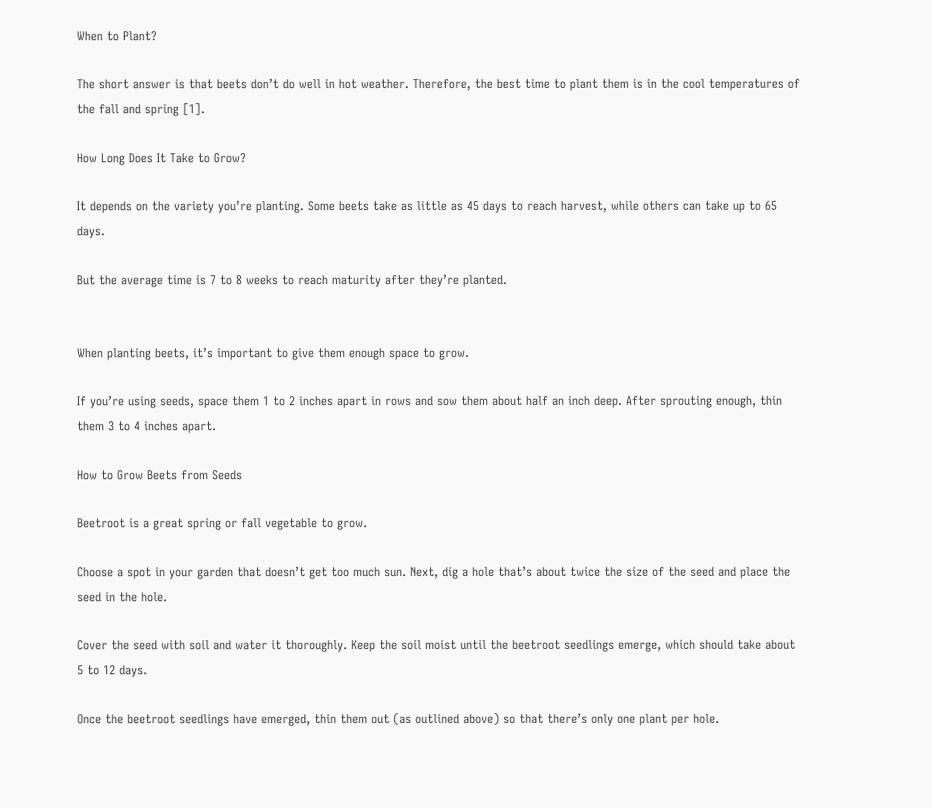When to Plant?

The short answer is that beets don’t do well in hot weather. Therefore, the best time to plant them is in the cool temperatures of the fall and spring [1].

How Long Does It Take to Grow?

It depends on the variety you’re planting. Some beets take as little as 45 days to reach harvest, while others can take up to 65 days.

But the average time is 7 to 8 weeks to reach maturity after they’re planted.


When planting beets, it’s important to give them enough space to grow.

If you’re using seeds, space them 1 to 2 inches apart in rows and sow them about half an inch deep. After sprouting enough, thin them 3 to 4 inches apart.

How to Grow Beets from Seeds

Beetroot is a great spring or fall vegetable to grow.

Choose a spot in your garden that doesn’t get too much sun. Next, dig a hole that’s about twice the size of the seed and place the seed in the hole.

Cover the seed with soil and water it thoroughly. Keep the soil moist until the beetroot seedlings emerge, which should take about 5 to 12 days.

Once the beetroot seedlings have emerged, thin them out (as outlined above) so that there’s only one plant per hole.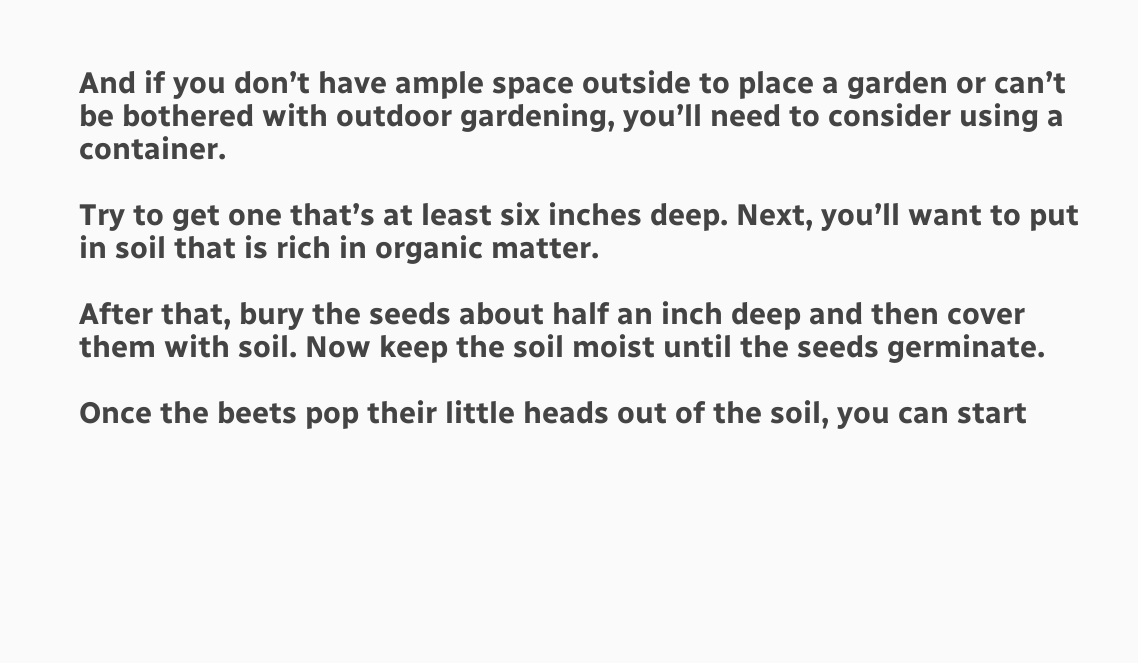And if you don’t have ample space outside to place a garden or can’t be bothered with outdoor gardening, you’ll need to consider using a container.

Try to get one that’s at least six inches deep. Next, you’ll want to put in soil that is rich in organic matter.

After that, bury the seeds about half an inch deep and then cover them with soil. Now keep the soil moist until the seeds germinate.

Once the beets pop their little heads out of the soil, you can start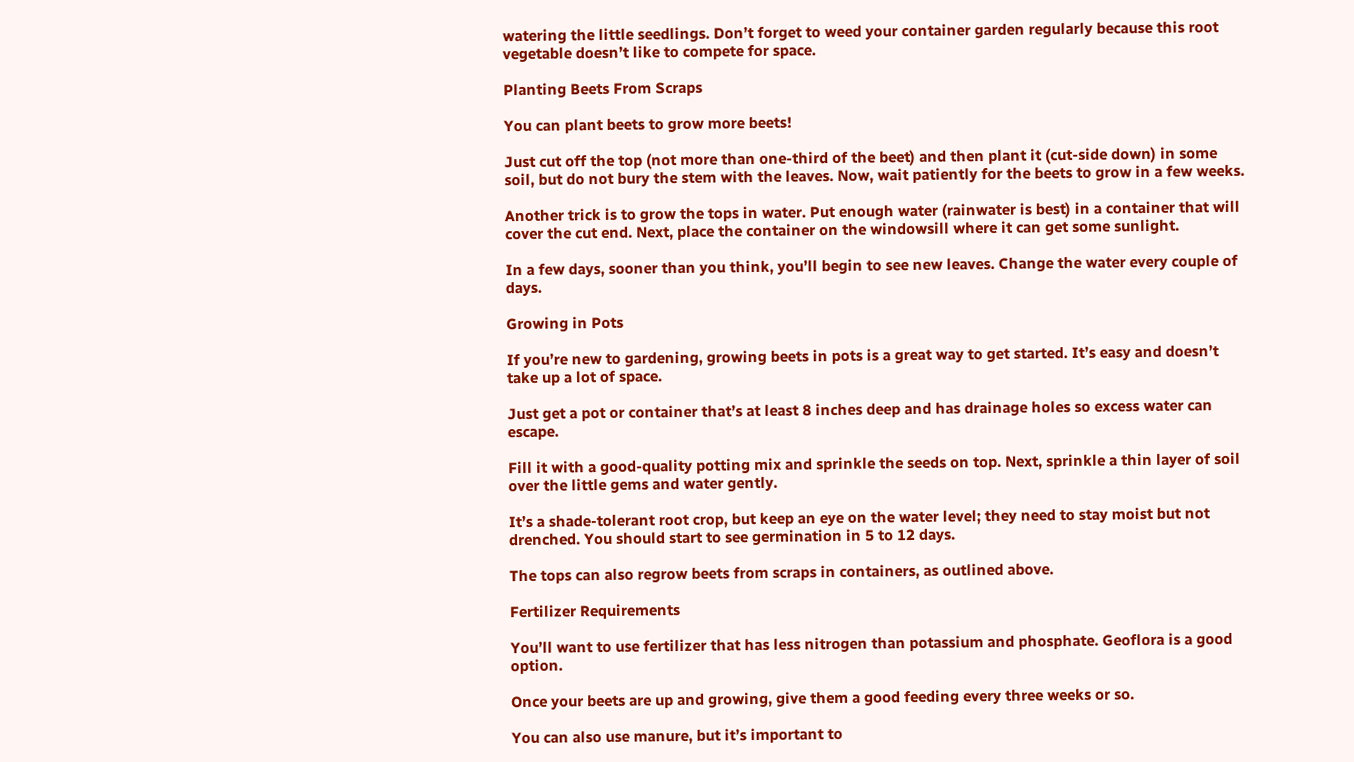watering the little seedlings. Don’t forget to weed your container garden regularly because this root vegetable doesn’t like to compete for space.

Planting Beets From Scraps

You can plant beets to grow more beets!

Just cut off the top (not more than one-third of the beet) and then plant it (cut-side down) in some soil, but do not bury the stem with the leaves. Now, wait patiently for the beets to grow in a few weeks.

Another trick is to grow the tops in water. Put enough water (rainwater is best) in a container that will cover the cut end. Next, place the container on the windowsill where it can get some sunlight.

In a few days, sooner than you think, you’ll begin to see new leaves. Change the water every couple of days.

Growing in Pots

If you’re new to gardening, growing beets in pots is a great way to get started. It’s easy and doesn’t take up a lot of space.

Just get a pot or container that’s at least 8 inches deep and has drainage holes so excess water can escape.

Fill it with a good-quality potting mix and sprinkle the seeds on top. Next, sprinkle a thin layer of soil over the little gems and water gently.

It’s a shade-tolerant root crop, but keep an eye on the water level; they need to stay moist but not drenched. You should start to see germination in 5 to 12 days.

The tops can also regrow beets from scraps in containers, as outlined above.

Fertilizer Requirements

You’ll want to use fertilizer that has less nitrogen than potassium and phosphate. Geoflora is a good option.

Once your beets are up and growing, give them a good feeding every three weeks or so.

You can also use manure, but it’s important to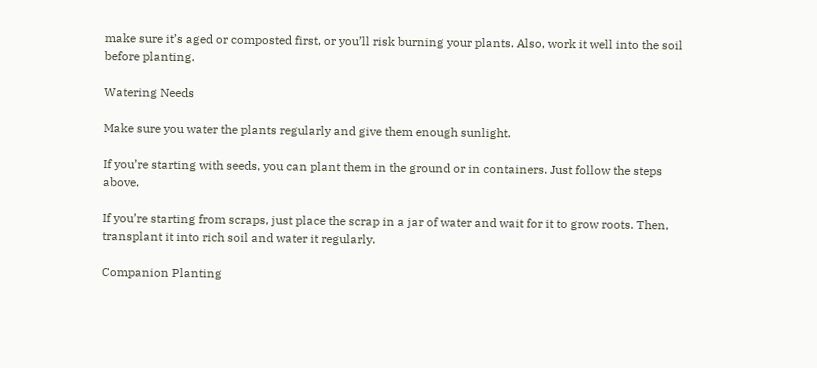make sure it’s aged or composted first, or you’ll risk burning your plants. Also, work it well into the soil before planting.

Watering Needs

Make sure you water the plants regularly and give them enough sunlight.

If you’re starting with seeds, you can plant them in the ground or in containers. Just follow the steps above.

If you’re starting from scraps, just place the scrap in a jar of water and wait for it to grow roots. Then, transplant it into rich soil and water it regularly.

Companion Planting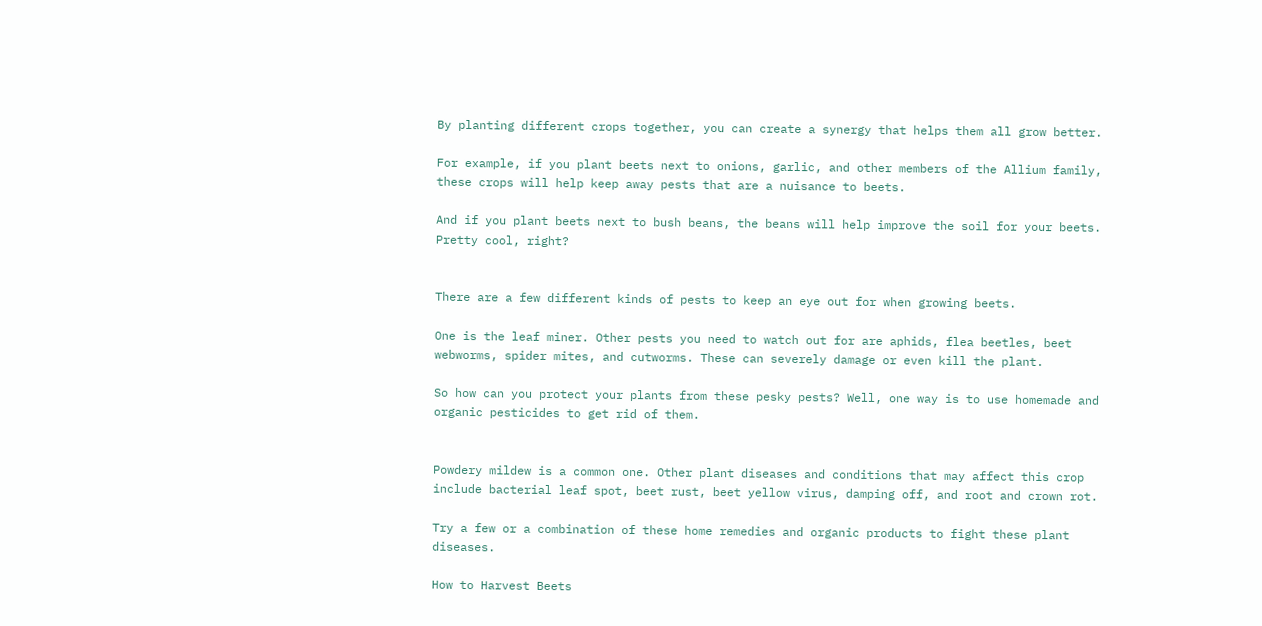By planting different crops together, you can create a synergy that helps them all grow better.

For example, if you plant beets next to onions, garlic, and other members of the Allium family, these crops will help keep away pests that are a nuisance to beets.

And if you plant beets next to bush beans, the beans will help improve the soil for your beets. Pretty cool, right?


There are a few different kinds of pests to keep an eye out for when growing beets.

One is the leaf miner. Other pests you need to watch out for are aphids, flea beetles, beet webworms, spider mites, and cutworms. These can severely damage or even kill the plant.

So how can you protect your plants from these pesky pests? Well, one way is to use homemade and organic pesticides to get rid of them.


Powdery mildew is a common one. Other plant diseases and conditions that may affect this crop include bacterial leaf spot, beet rust, beet yellow virus, damping off, and root and crown rot.

Try a few or a combination of these home remedies and organic products to fight these plant diseases.

How to Harvest Beets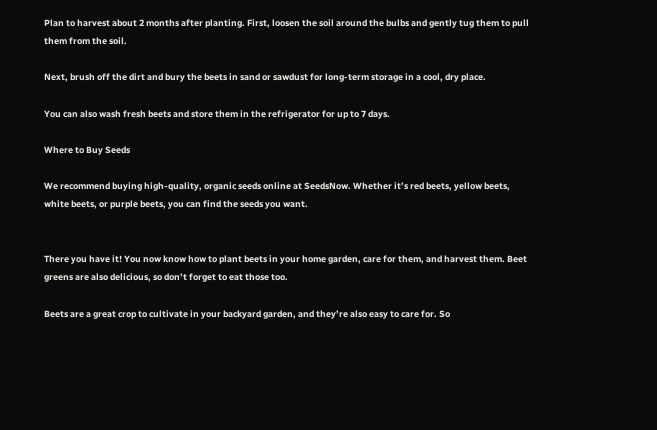Plan to harvest about 2 months after planting. First, loosen the soil around the bulbs and gently tug them to pull them from the soil.

Next, brush off the dirt and bury the beets in sand or sawdust for long-term storage in a cool, dry place.

You can also wash fresh beets and store them in the refrigerator for up to 7 days.

Where to Buy Seeds

We recommend buying high-quality, organic seeds online at SeedsNow. Whether it’s red beets, yellow beets, white beets, or purple beets, you can find the seeds you want.


There you have it! You now know how to plant beets in your home garden, care for them, and harvest them. Beet greens are also delicious, so don’t forget to eat those too.

Beets are a great crop to cultivate in your backyard garden, and they’re also easy to care for. So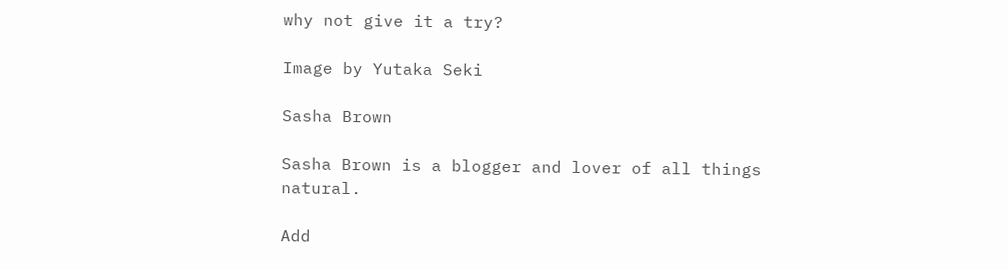why not give it a try?

Image by Yutaka Seki

Sasha Brown

Sasha Brown is a blogger and lover of all things natural.

Add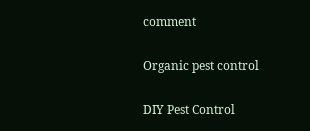comment

Organic pest control

DIY Pest Control